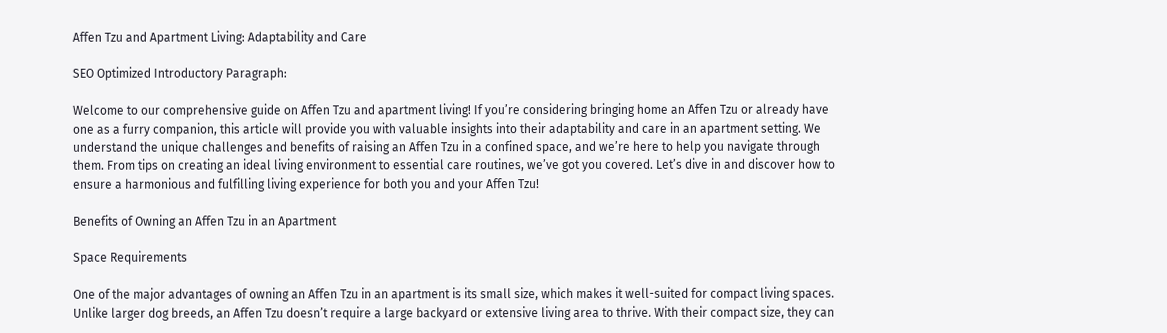Affen Tzu and Apartment Living: Adaptability and Care

SEO Optimized Introductory Paragraph:

Welcome to our comprehensive guide on Affen Tzu and apartment living! If you’re considering bringing home an Affen Tzu or already have one as a furry companion, this article will provide you with valuable insights into their adaptability and care in an apartment setting. We understand the unique challenges and benefits of raising an Affen Tzu in a confined space, and we’re here to help you navigate through them. From tips on creating an ideal living environment to essential care routines, we’ve got you covered. Let’s dive in and discover how to ensure a harmonious and fulfilling living experience for both you and your Affen Tzu!

Benefits of Owning an Affen Tzu in an Apartment

Space Requirements

One of the major advantages of owning an Affen Tzu in an apartment is its small size, which makes it well-suited for compact living spaces. Unlike larger dog breeds, an Affen Tzu doesn’t require a large backyard or extensive living area to thrive. With their compact size, they can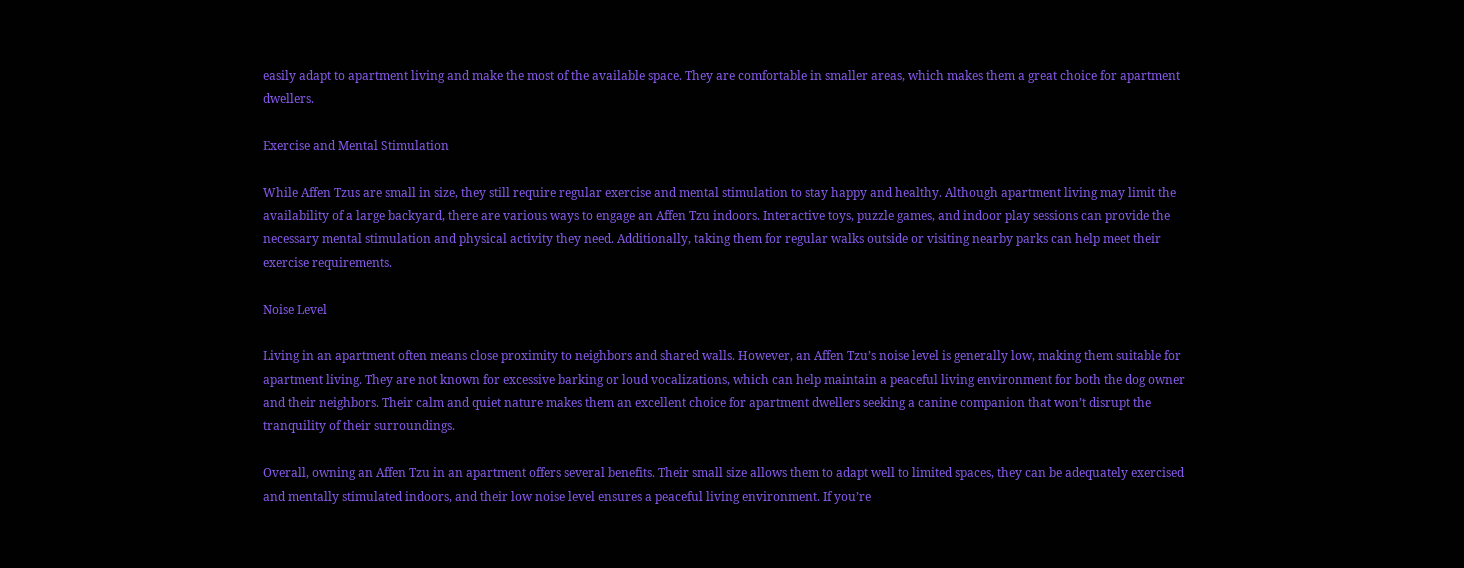easily adapt to apartment living and make the most of the available space. They are comfortable in smaller areas, which makes them a great choice for apartment dwellers.

Exercise and Mental Stimulation

While Affen Tzus are small in size, they still require regular exercise and mental stimulation to stay happy and healthy. Although apartment living may limit the availability of a large backyard, there are various ways to engage an Affen Tzu indoors. Interactive toys, puzzle games, and indoor play sessions can provide the necessary mental stimulation and physical activity they need. Additionally, taking them for regular walks outside or visiting nearby parks can help meet their exercise requirements.

Noise Level

Living in an apartment often means close proximity to neighbors and shared walls. However, an Affen Tzu’s noise level is generally low, making them suitable for apartment living. They are not known for excessive barking or loud vocalizations, which can help maintain a peaceful living environment for both the dog owner and their neighbors. Their calm and quiet nature makes them an excellent choice for apartment dwellers seeking a canine companion that won’t disrupt the tranquility of their surroundings.

Overall, owning an Affen Tzu in an apartment offers several benefits. Their small size allows them to adapt well to limited spaces, they can be adequately exercised and mentally stimulated indoors, and their low noise level ensures a peaceful living environment. If you’re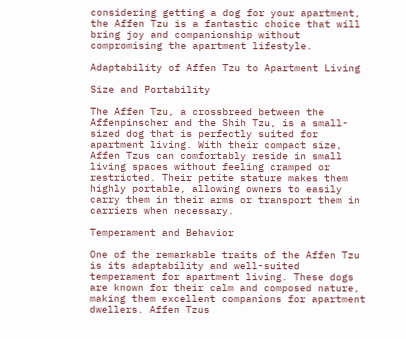considering getting a dog for your apartment, the Affen Tzu is a fantastic choice that will bring joy and companionship without compromising the apartment lifestyle.

Adaptability of Affen Tzu to Apartment Living

Size and Portability

The Affen Tzu, a crossbreed between the Affenpinscher and the Shih Tzu, is a small-sized dog that is perfectly suited for apartment living. With their compact size, Affen Tzus can comfortably reside in small living spaces without feeling cramped or restricted. Their petite stature makes them highly portable, allowing owners to easily carry them in their arms or transport them in carriers when necessary.

Temperament and Behavior

One of the remarkable traits of the Affen Tzu is its adaptability and well-suited temperament for apartment living. These dogs are known for their calm and composed nature, making them excellent companions for apartment dwellers. Affen Tzus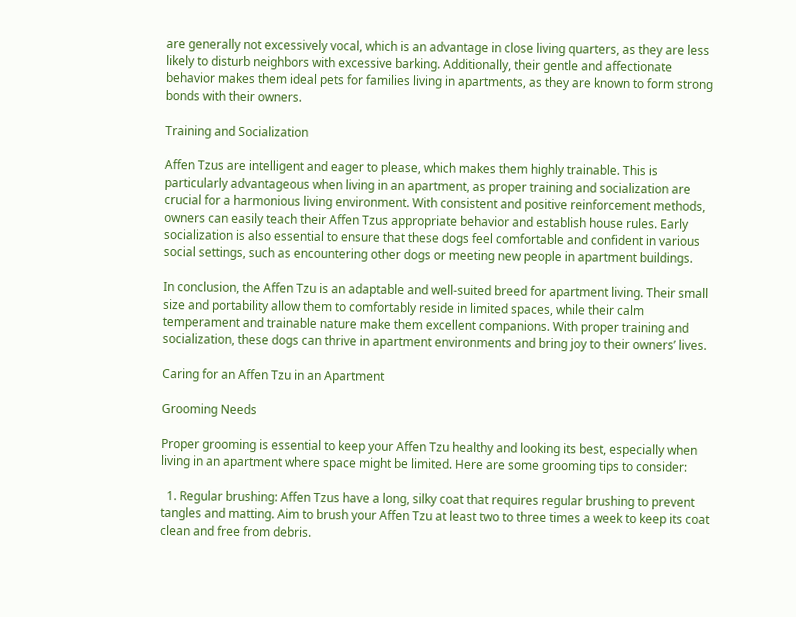are generally not excessively vocal, which is an advantage in close living quarters, as they are less likely to disturb neighbors with excessive barking. Additionally, their gentle and affectionate behavior makes them ideal pets for families living in apartments, as they are known to form strong bonds with their owners.

Training and Socialization

Affen Tzus are intelligent and eager to please, which makes them highly trainable. This is particularly advantageous when living in an apartment, as proper training and socialization are crucial for a harmonious living environment. With consistent and positive reinforcement methods, owners can easily teach their Affen Tzus appropriate behavior and establish house rules. Early socialization is also essential to ensure that these dogs feel comfortable and confident in various social settings, such as encountering other dogs or meeting new people in apartment buildings.

In conclusion, the Affen Tzu is an adaptable and well-suited breed for apartment living. Their small size and portability allow them to comfortably reside in limited spaces, while their calm temperament and trainable nature make them excellent companions. With proper training and socialization, these dogs can thrive in apartment environments and bring joy to their owners’ lives.

Caring for an Affen Tzu in an Apartment

Grooming Needs

Proper grooming is essential to keep your Affen Tzu healthy and looking its best, especially when living in an apartment where space might be limited. Here are some grooming tips to consider:

  1. Regular brushing: Affen Tzus have a long, silky coat that requires regular brushing to prevent tangles and matting. Aim to brush your Affen Tzu at least two to three times a week to keep its coat clean and free from debris.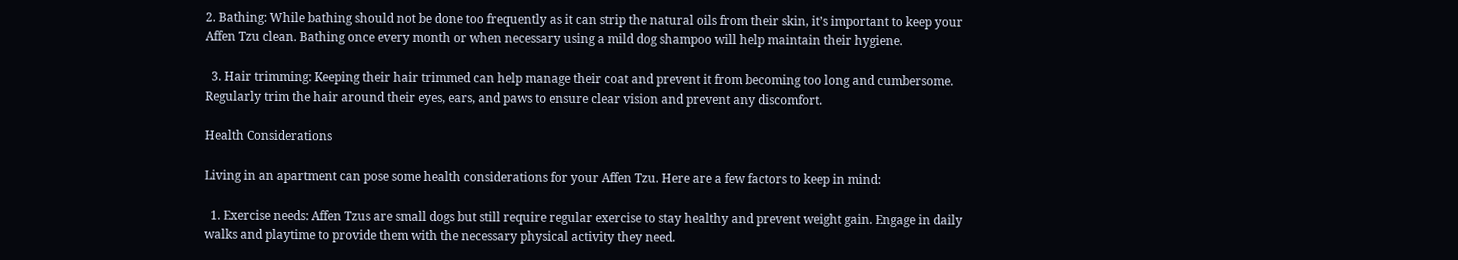2. Bathing: While bathing should not be done too frequently as it can strip the natural oils from their skin, it’s important to keep your Affen Tzu clean. Bathing once every month or when necessary using a mild dog shampoo will help maintain their hygiene.

  3. Hair trimming: Keeping their hair trimmed can help manage their coat and prevent it from becoming too long and cumbersome. Regularly trim the hair around their eyes, ears, and paws to ensure clear vision and prevent any discomfort.

Health Considerations

Living in an apartment can pose some health considerations for your Affen Tzu. Here are a few factors to keep in mind:

  1. Exercise needs: Affen Tzus are small dogs but still require regular exercise to stay healthy and prevent weight gain. Engage in daily walks and playtime to provide them with the necessary physical activity they need.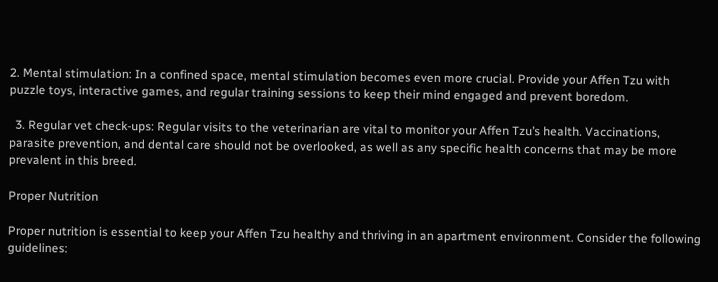2. Mental stimulation: In a confined space, mental stimulation becomes even more crucial. Provide your Affen Tzu with puzzle toys, interactive games, and regular training sessions to keep their mind engaged and prevent boredom.

  3. Regular vet check-ups: Regular visits to the veterinarian are vital to monitor your Affen Tzu’s health. Vaccinations, parasite prevention, and dental care should not be overlooked, as well as any specific health concerns that may be more prevalent in this breed.

Proper Nutrition

Proper nutrition is essential to keep your Affen Tzu healthy and thriving in an apartment environment. Consider the following guidelines: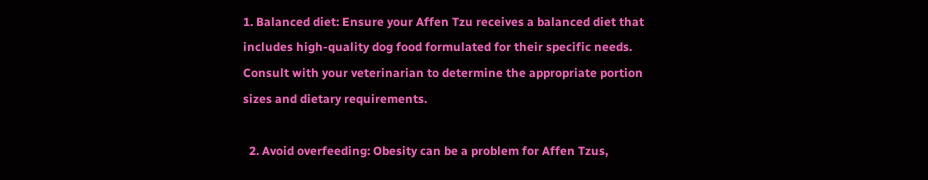1. Balanced diet: Ensure your Affen Tzu receives a balanced diet that includes high-quality dog food formulated for their specific needs. Consult with your veterinarian to determine the appropriate portion sizes and dietary requirements.

  2. Avoid overfeeding: Obesity can be a problem for Affen Tzus,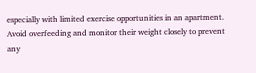especially with limited exercise opportunities in an apartment. Avoid overfeeding and monitor their weight closely to prevent any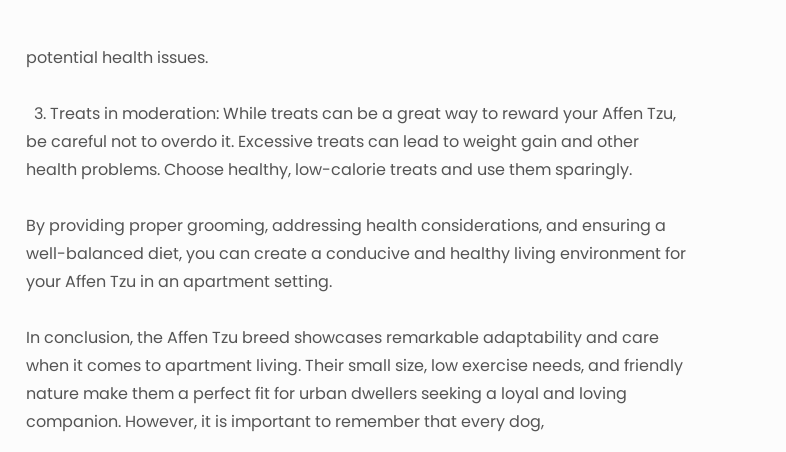potential health issues.

  3. Treats in moderation: While treats can be a great way to reward your Affen Tzu, be careful not to overdo it. Excessive treats can lead to weight gain and other health problems. Choose healthy, low-calorie treats and use them sparingly.

By providing proper grooming, addressing health considerations, and ensuring a well-balanced diet, you can create a conducive and healthy living environment for your Affen Tzu in an apartment setting.

In conclusion, the Affen Tzu breed showcases remarkable adaptability and care when it comes to apartment living. Their small size, low exercise needs, and friendly nature make them a perfect fit for urban dwellers seeking a loyal and loving companion. However, it is important to remember that every dog,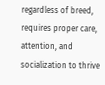regardless of breed, requires proper care, attention, and socialization to thrive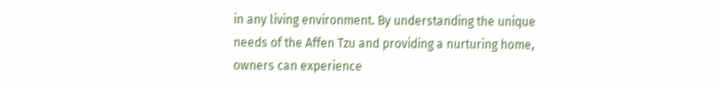in any living environment. By understanding the unique needs of the Affen Tzu and providing a nurturing home, owners can experience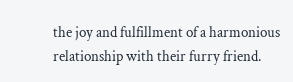the joy and fulfillment of a harmonious relationship with their furry friend.